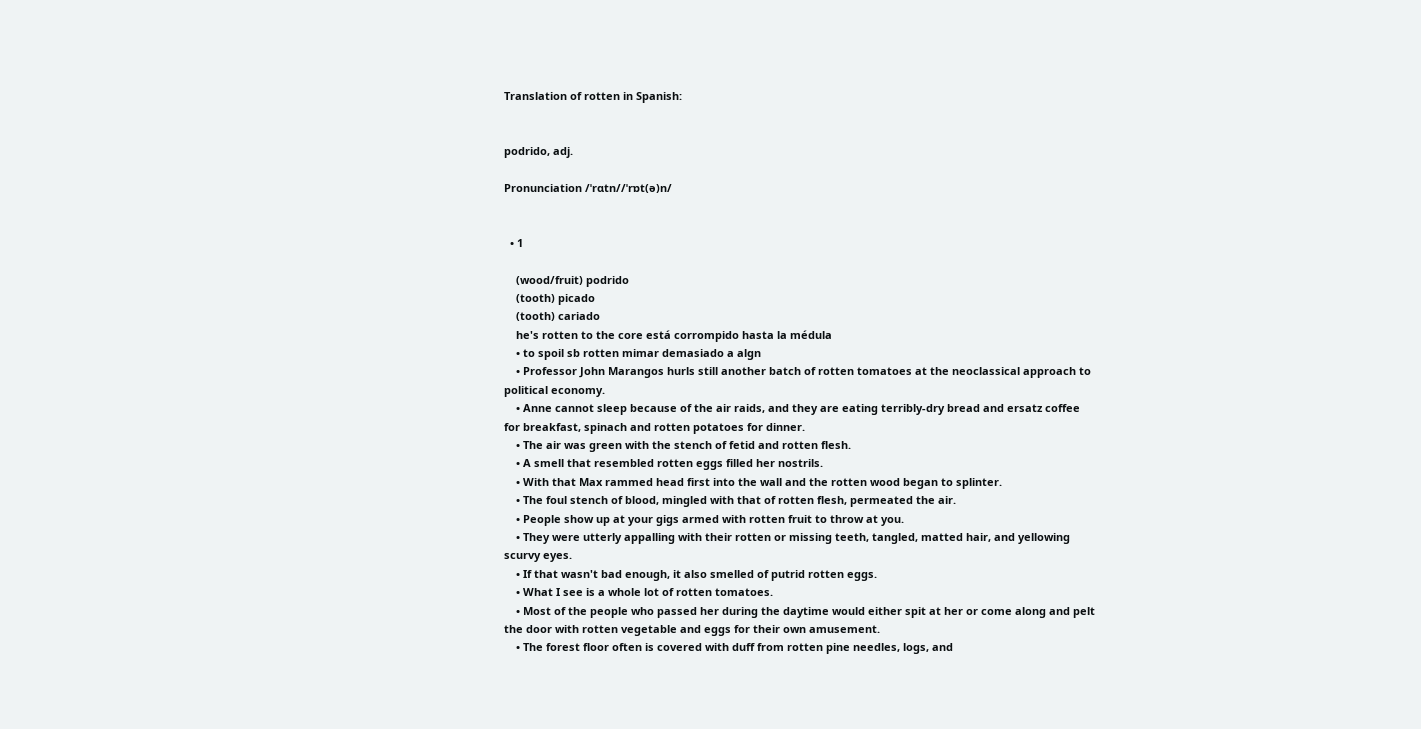Translation of rotten in Spanish:


podrido, adj.

Pronunciation /ˈrɑtn//ˈrɒt(ə)n/


  • 1

    (wood/fruit) podrido
    (tooth) picado
    (tooth) cariado
    he's rotten to the core está corrompido hasta la médula
    • to spoil sb rotten mimar demasiado a algn
    • Professor John Marangos hurls still another batch of rotten tomatoes at the neoclassical approach to political economy.
    • Anne cannot sleep because of the air raids, and they are eating terribly-dry bread and ersatz coffee for breakfast, spinach and rotten potatoes for dinner.
    • The air was green with the stench of fetid and rotten flesh.
    • A smell that resembled rotten eggs filled her nostrils.
    • With that Max rammed head first into the wall and the rotten wood began to splinter.
    • The foul stench of blood, mingled with that of rotten flesh, permeated the air.
    • People show up at your gigs armed with rotten fruit to throw at you.
    • They were utterly appalling with their rotten or missing teeth, tangled, matted hair, and yellowing scurvy eyes.
    • If that wasn't bad enough, it also smelled of putrid rotten eggs.
    • What I see is a whole lot of rotten tomatoes.
    • Most of the people who passed her during the daytime would either spit at her or come along and pelt the door with rotten vegetable and eggs for their own amusement.
    • The forest floor often is covered with duff from rotten pine needles, logs, and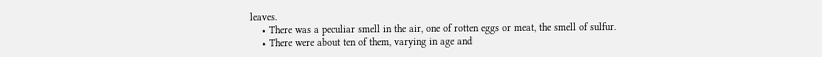leaves.
    • There was a peculiar smell in the air, one of rotten eggs or meat, the smell of sulfur.
    • There were about ten of them, varying in age and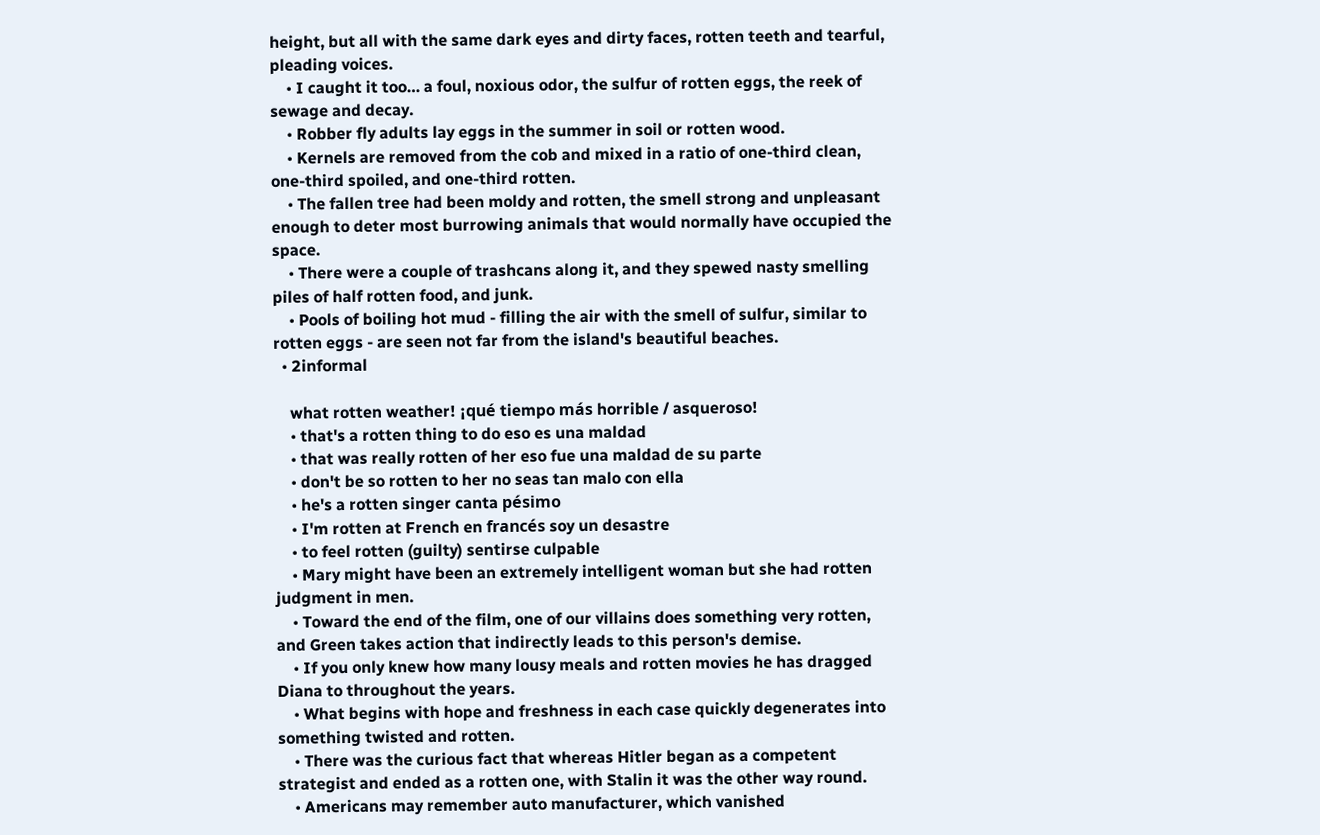height, but all with the same dark eyes and dirty faces, rotten teeth and tearful, pleading voices.
    • I caught it too… a foul, noxious odor, the sulfur of rotten eggs, the reek of sewage and decay.
    • Robber fly adults lay eggs in the summer in soil or rotten wood.
    • Kernels are removed from the cob and mixed in a ratio of one-third clean, one-third spoiled, and one-third rotten.
    • The fallen tree had been moldy and rotten, the smell strong and unpleasant enough to deter most burrowing animals that would normally have occupied the space.
    • There were a couple of trashcans along it, and they spewed nasty smelling piles of half rotten food, and junk.
    • Pools of boiling hot mud - filling the air with the smell of sulfur, similar to rotten eggs - are seen not far from the island's beautiful beaches.
  • 2informal

    what rotten weather! ¡qué tiempo más horrible / asqueroso!
    • that's a rotten thing to do eso es una maldad
    • that was really rotten of her eso fue una maldad de su parte
    • don't be so rotten to her no seas tan malo con ella
    • he's a rotten singer canta pésimo
    • I'm rotten at French en francés soy un desastre
    • to feel rotten (guilty) sentirse culpable
    • Mary might have been an extremely intelligent woman but she had rotten judgment in men.
    • Toward the end of the film, one of our villains does something very rotten, and Green takes action that indirectly leads to this person's demise.
    • If you only knew how many lousy meals and rotten movies he has dragged Diana to throughout the years.
    • What begins with hope and freshness in each case quickly degenerates into something twisted and rotten.
    • There was the curious fact that whereas Hitler began as a competent strategist and ended as a rotten one, with Stalin it was the other way round.
    • Americans may remember auto manufacturer, which vanished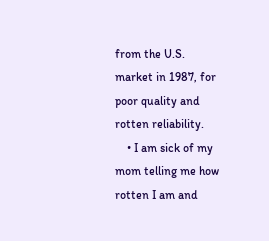from the U.S. market in 1987, for poor quality and rotten reliability.
    • I am sick of my mom telling me how rotten I am and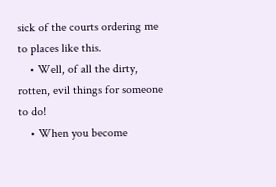sick of the courts ordering me to places like this.
    • Well, of all the dirty, rotten, evil things for someone to do!
    • When you become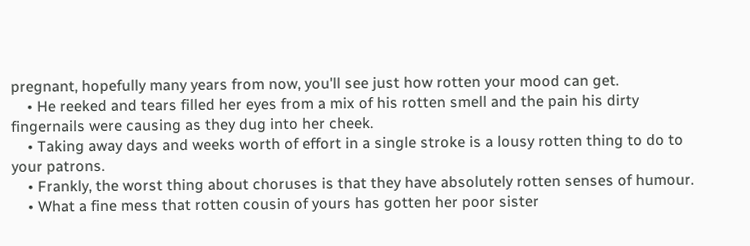pregnant, hopefully many years from now, you'll see just how rotten your mood can get.
    • He reeked and tears filled her eyes from a mix of his rotten smell and the pain his dirty fingernails were causing as they dug into her cheek.
    • Taking away days and weeks worth of effort in a single stroke is a lousy rotten thing to do to your patrons.
    • Frankly, the worst thing about choruses is that they have absolutely rotten senses of humour.
    • What a fine mess that rotten cousin of yours has gotten her poor sister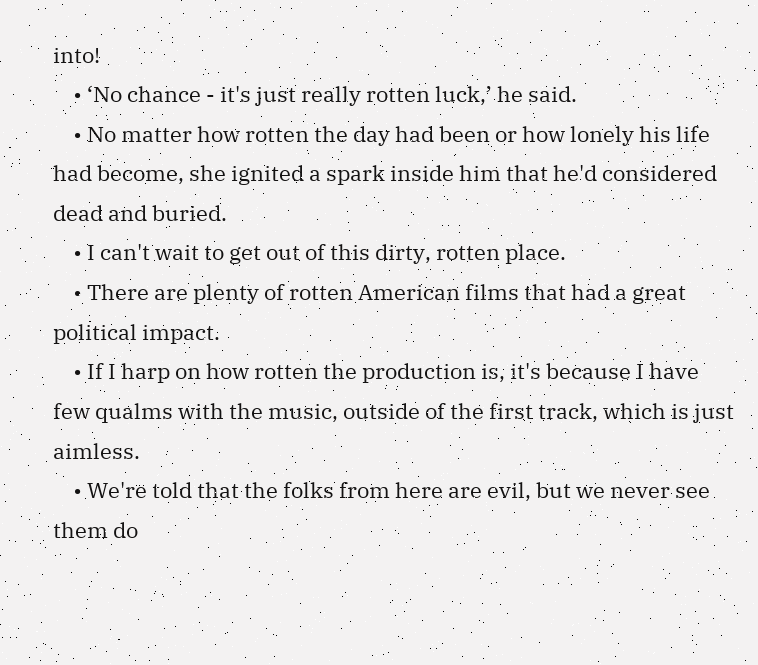into!
    • ‘No chance - it's just really rotten luck,’ he said.
    • No matter how rotten the day had been or how lonely his life had become, she ignited a spark inside him that he'd considered dead and buried.
    • I can't wait to get out of this dirty, rotten place.
    • There are plenty of rotten American films that had a great political impact.
    • If I harp on how rotten the production is, it's because I have few qualms with the music, outside of the first track, which is just aimless.
    • We're told that the folks from here are evil, but we never see them do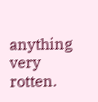anything very rotten.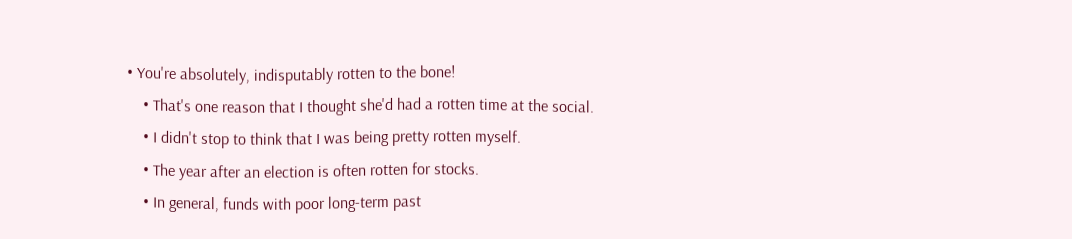• You're absolutely, indisputably rotten to the bone!
    • That's one reason that I thought she'd had a rotten time at the social.
    • I didn't stop to think that I was being pretty rotten myself.
    • The year after an election is often rotten for stocks.
    • In general, funds with poor long-term past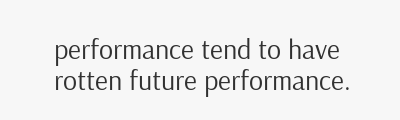performance tend to have rotten future performance.